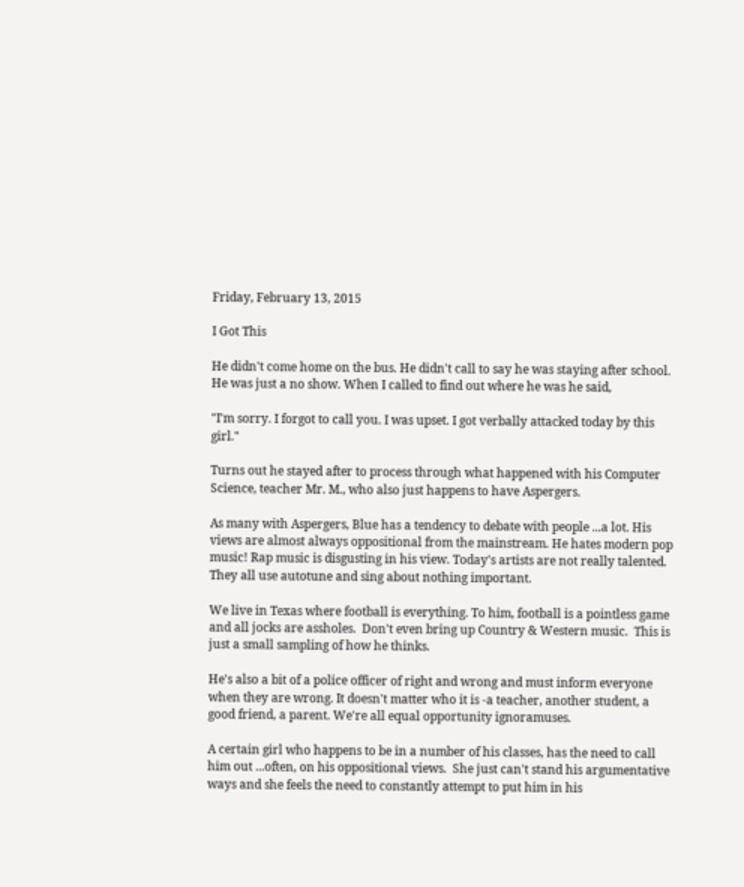Friday, February 13, 2015

I Got This

He didn't come home on the bus. He didn't call to say he was staying after school. He was just a no show. When I called to find out where he was he said,

"I'm sorry. I forgot to call you. I was upset. I got verbally attacked today by this girl."

Turns out he stayed after to process through what happened with his Computer Science, teacher Mr. M., who also just happens to have Aspergers.

As many with Aspergers, Blue has a tendency to debate with people ...a lot. His views are almost always oppositional from the mainstream. He hates modern pop music! Rap music is disgusting in his view. Today's artists are not really talented. They all use autotune and sing about nothing important.

We live in Texas where football is everything. To him, football is a pointless game and all jocks are assholes.  Don't even bring up Country & Western music.  This is just a small sampling of how he thinks.

He's also a bit of a police officer of right and wrong and must inform everyone when they are wrong. It doesn't matter who it is -a teacher, another student, a good friend, a parent. We're all equal opportunity ignoramuses.

A certain girl who happens to be in a number of his classes, has the need to call him out ...often, on his oppositional views.  She just can't stand his argumentative ways and she feels the need to constantly attempt to put him in his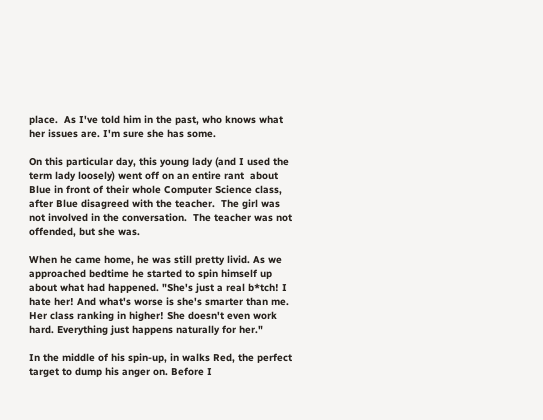place.  As I've told him in the past, who knows what her issues are. I'm sure she has some.

On this particular day, this young lady (and I used the term lady loosely) went off on an entire rant  about Blue in front of their whole Computer Science class, after Blue disagreed with the teacher.  The girl was not involved in the conversation.  The teacher was not offended, but she was.

When he came home, he was still pretty livid. As we approached bedtime he started to spin himself up about what had happened. "She's just a real b*tch! I hate her! And what's worse is she's smarter than me. Her class ranking in higher! She doesn't even work hard. Everything just happens naturally for her."

In the middle of his spin-up, in walks Red, the perfect target to dump his anger on. Before I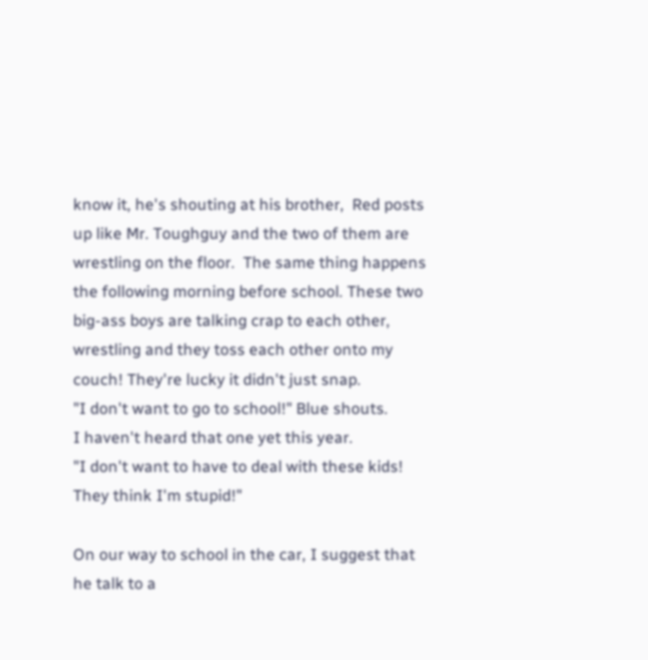know it, he's shouting at his brother,  Red posts up like Mr. Toughguy and the two of them are wrestling on the floor.  The same thing happens the following morning before school. These two big-ass boys are talking crap to each other, wrestling and they toss each other onto my couch! They're lucky it didn't just snap.
"I don't want to go to school!" Blue shouts.
I haven't heard that one yet this year.
"I don't want to have to deal with these kids! They think I'm stupid!"

On our way to school in the car, I suggest that he talk to a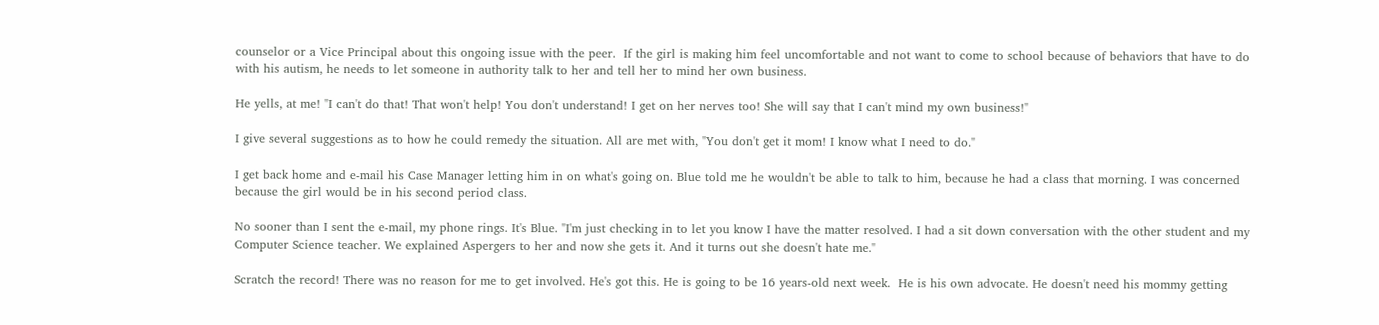counselor or a Vice Principal about this ongoing issue with the peer.  If the girl is making him feel uncomfortable and not want to come to school because of behaviors that have to do with his autism, he needs to let someone in authority talk to her and tell her to mind her own business.

He yells, at me! "I can't do that! That won't help! You don't understand! I get on her nerves too! She will say that I can't mind my own business!"

I give several suggestions as to how he could remedy the situation. All are met with, "You don't get it mom! I know what I need to do."

I get back home and e-mail his Case Manager letting him in on what's going on. Blue told me he wouldn't be able to talk to him, because he had a class that morning. I was concerned because the girl would be in his second period class.

No sooner than I sent the e-mail, my phone rings. It's Blue. "I'm just checking in to let you know I have the matter resolved. I had a sit down conversation with the other student and my Computer Science teacher. We explained Aspergers to her and now she gets it. And it turns out she doesn't hate me."

Scratch the record! There was no reason for me to get involved. He's got this. He is going to be 16 years-old next week.  He is his own advocate. He doesn't need his mommy getting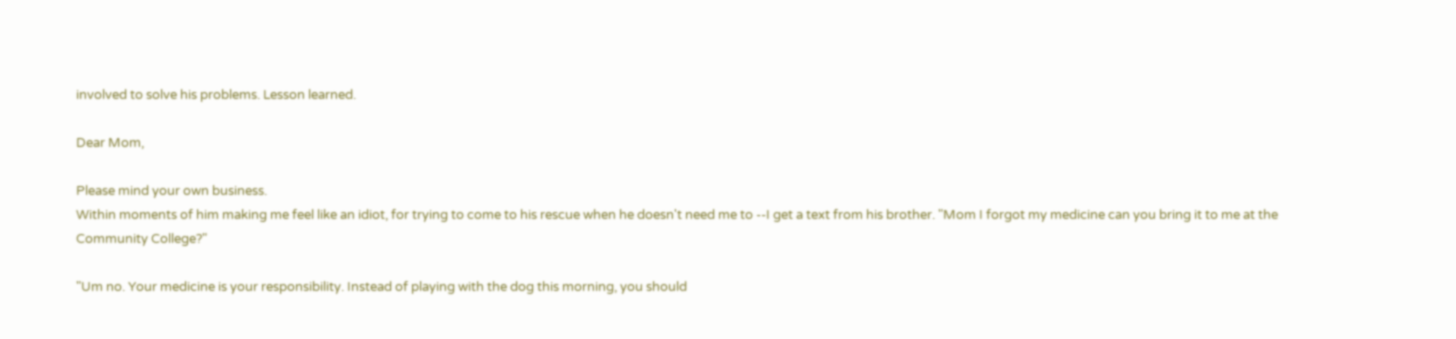involved to solve his problems. Lesson learned.

Dear Mom,

Please mind your own business.
Within moments of him making me feel like an idiot, for trying to come to his rescue when he doesn't need me to --I get a text from his brother. "Mom I forgot my medicine can you bring it to me at the Community College?"

"Um no. Your medicine is your responsibility. Instead of playing with the dog this morning, you should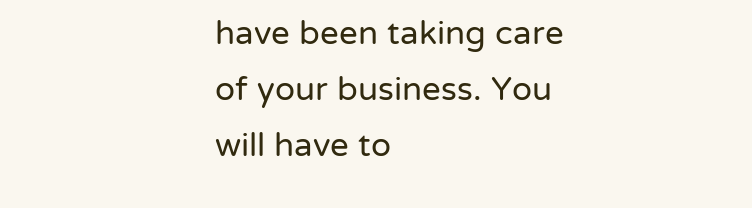have been taking care of your business. You will have to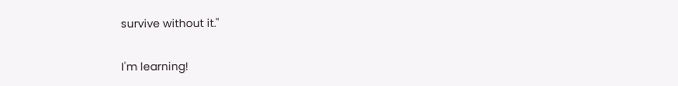survive without it."

I'm learning!